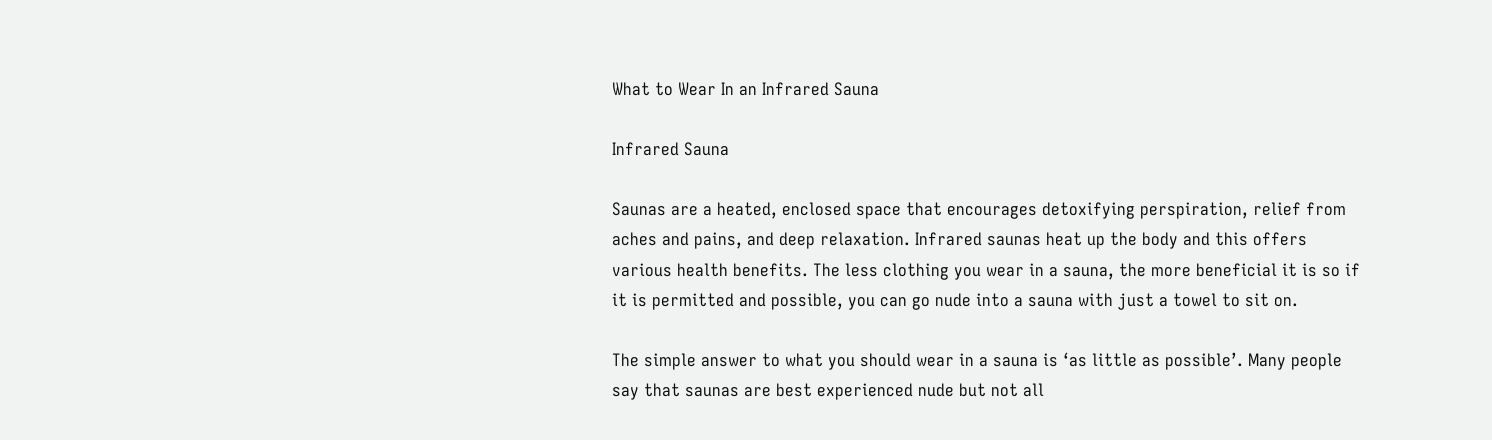What to Wear In an Infrared Sauna

Infrared Sauna

Saunas are a heated, enclosed space that encourages detoxifying perspiration, relief from aches and pains, and deep relaxation. Infrared saunas heat up the body and this offers various health benefits. The less clothing you wear in a sauna, the more beneficial it is so if it is permitted and possible, you can go nude into a sauna with just a towel to sit on.

The simple answer to what you should wear in a sauna is ‘as little as possible’. Many people say that saunas are best experienced nude but not all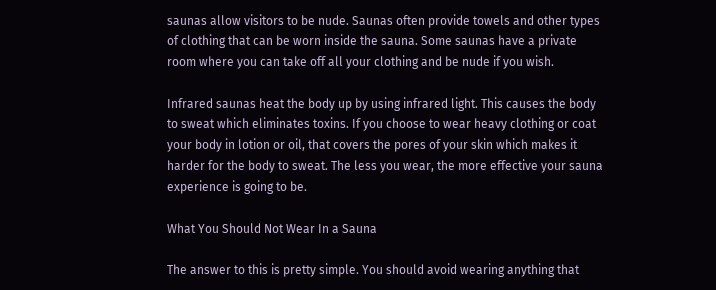saunas allow visitors to be nude. Saunas often provide towels and other types of clothing that can be worn inside the sauna. Some saunas have a private room where you can take off all your clothing and be nude if you wish.

Infrared saunas heat the body up by using infrared light. This causes the body to sweat which eliminates toxins. If you choose to wear heavy clothing or coat your body in lotion or oil, that covers the pores of your skin which makes it harder for the body to sweat. The less you wear, the more effective your sauna experience is going to be.

What You Should Not Wear In a Sauna

The answer to this is pretty simple. You should avoid wearing anything that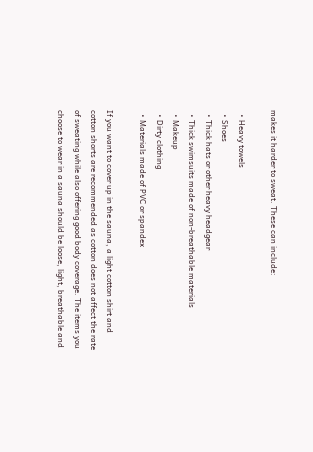makes it harder to sweat. These can include:

  • Heavy towels
  • Shoes
  • Thick hats or other heavy headgear
  • Thick swimsuits made of non-breathable materials
  • Makeup
  • Dirty clothing
  • Materials made of PVC or spandex

If you want to cover up in the sauna, a light cotton shirt and cotton shorts are recommended as cotton does not affect the rate of sweating while also offering good body coverage. The items you choose to wear in a sauna should be loose, light, breathable and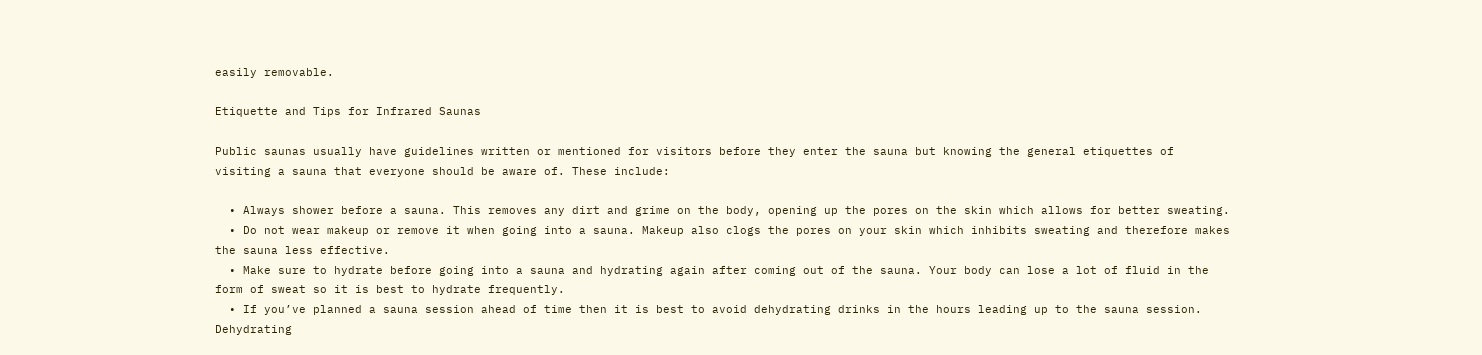easily removable.

Etiquette and Tips for Infrared Saunas

Public saunas usually have guidelines written or mentioned for visitors before they enter the sauna but knowing the general etiquettes of visiting a sauna that everyone should be aware of. These include:

  • Always shower before a sauna. This removes any dirt and grime on the body, opening up the pores on the skin which allows for better sweating.
  • Do not wear makeup or remove it when going into a sauna. Makeup also clogs the pores on your skin which inhibits sweating and therefore makes the sauna less effective.
  • Make sure to hydrate before going into a sauna and hydrating again after coming out of the sauna. Your body can lose a lot of fluid in the form of sweat so it is best to hydrate frequently.
  • If you’ve planned a sauna session ahead of time then it is best to avoid dehydrating drinks in the hours leading up to the sauna session. Dehydrating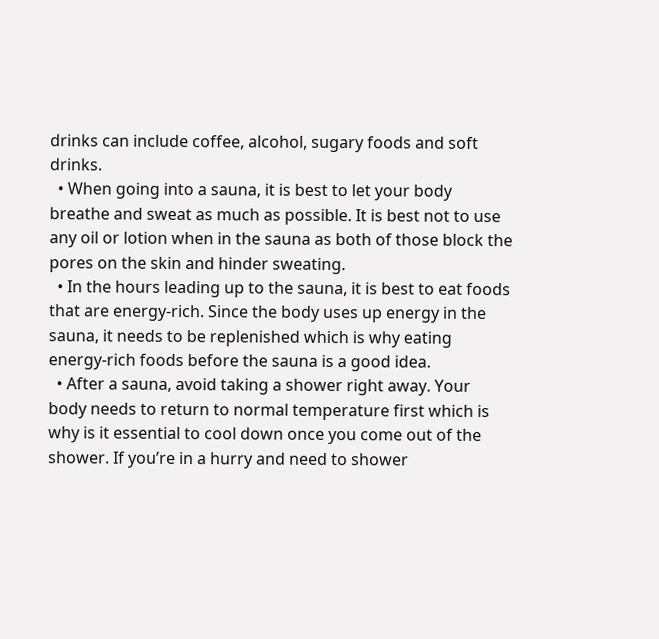drinks can include coffee, alcohol, sugary foods and soft drinks.
  • When going into a sauna, it is best to let your body breathe and sweat as much as possible. It is best not to use any oil or lotion when in the sauna as both of those block the pores on the skin and hinder sweating.
  • In the hours leading up to the sauna, it is best to eat foods that are energy-rich. Since the body uses up energy in the sauna, it needs to be replenished which is why eating energy-rich foods before the sauna is a good idea.
  • After a sauna, avoid taking a shower right away. Your body needs to return to normal temperature first which is why is it essential to cool down once you come out of the shower. If you’re in a hurry and need to shower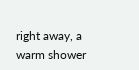right away, a warm shower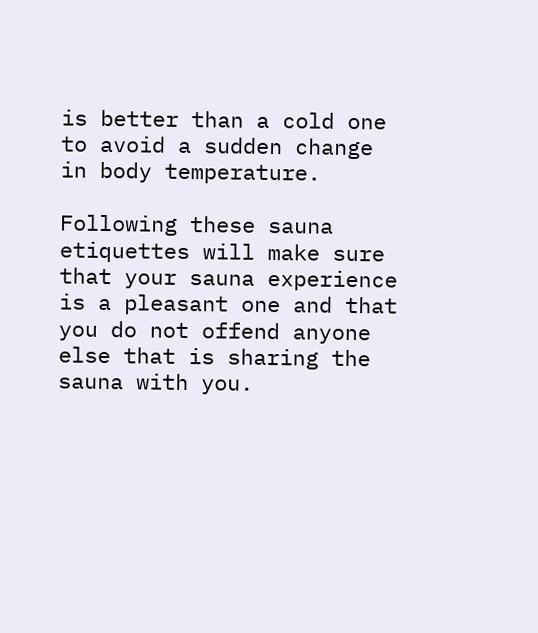is better than a cold one to avoid a sudden change in body temperature.

Following these sauna etiquettes will make sure that your sauna experience is a pleasant one and that you do not offend anyone else that is sharing the sauna with you.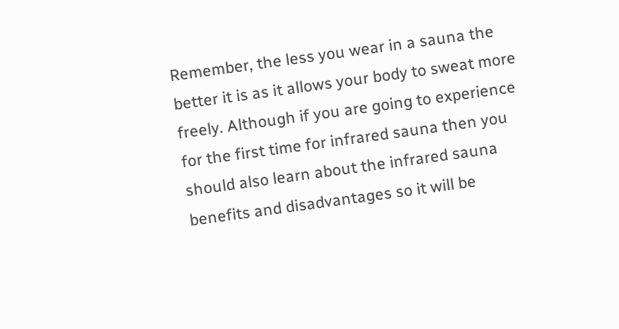Remember, the less you wear in a sauna the better it is as it allows your body to sweat more freely. Although if you are going to experience for the first time for infrared sauna then you should also learn about the infrared sauna benefits and disadvantages so it will be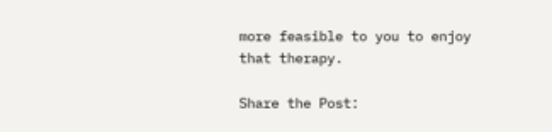more feasible to you to enjoy that therapy.

Share the Post: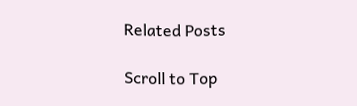Related Posts

Scroll to Top